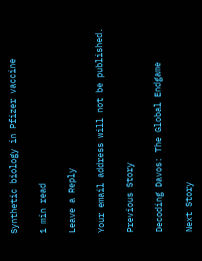Synthetic biology in Pfizer vaccine

1 min read

Leave a Reply

Your email address will not be published.

Previous Story

Decoding Davos: The Global Endgame

Next Story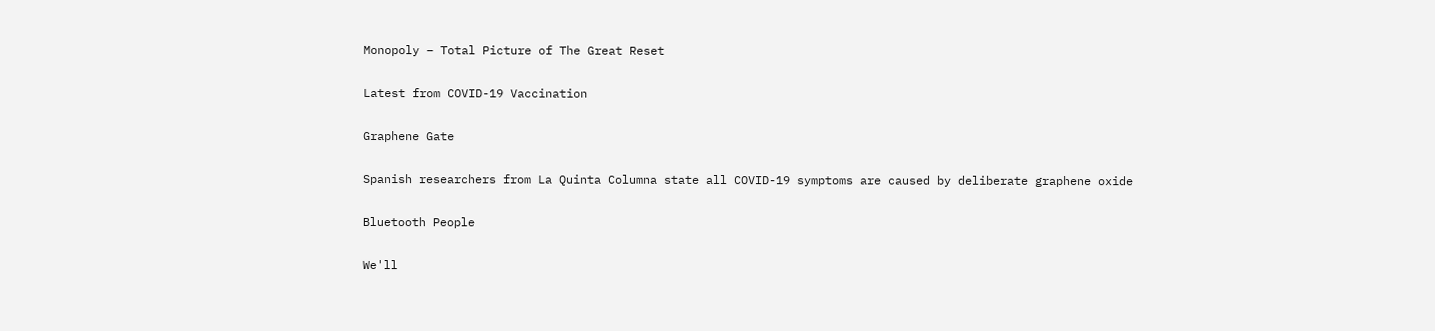Monopoly – Total Picture of The Great Reset

Latest from COVID-19 Vaccination

Graphene Gate

Spanish researchers from La Quinta Columna state all COVID-19 symptoms are caused by deliberate graphene oxide

Bluetooth People

We'll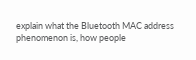explain what the Bluetooth MAC address phenomenon is, how people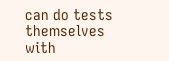can do tests themselves with